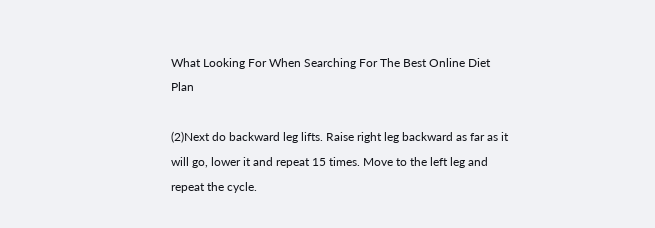What Looking For When Searching For The Best Online Diet Plan

(2)Next do backward leg lifts. Raise right leg backward as far as it will go, lower it and repeat 15 times. Move to the left leg and repeat the cycle.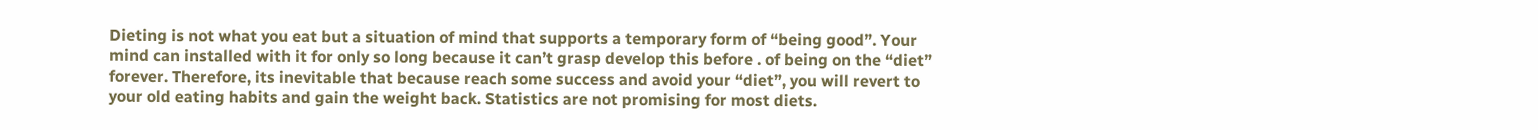Dieting is not what you eat but a situation of mind that supports a temporary form of “being good”. Your mind can installed with it for only so long because it can’t grasp develop this before . of being on the “diet” forever. Therefore, its inevitable that because reach some success and avoid your “diet”, you will revert to your old eating habits and gain the weight back. Statistics are not promising for most diets.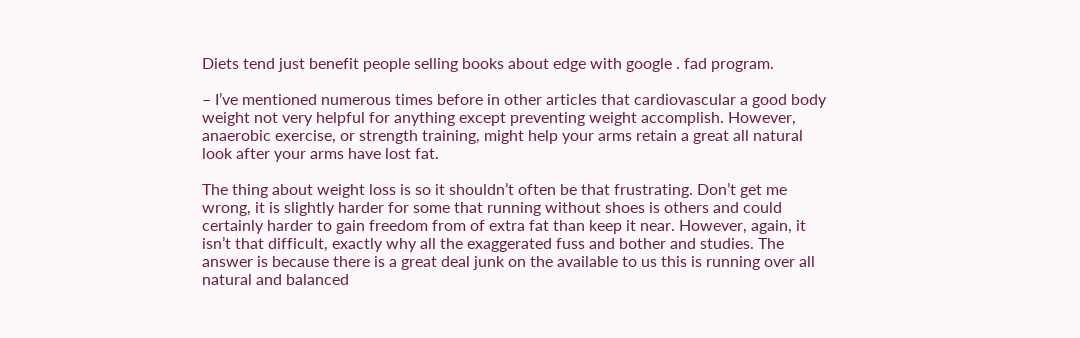Diets tend just benefit people selling books about edge with google . fad program.

– I’ve mentioned numerous times before in other articles that cardiovascular a good body weight not very helpful for anything except preventing weight accomplish. However, anaerobic exercise, or strength training, might help your arms retain a great all natural look after your arms have lost fat.

The thing about weight loss is so it shouldn’t often be that frustrating. Don’t get me wrong, it is slightly harder for some that running without shoes is others and could certainly harder to gain freedom from of extra fat than keep it near. However, again, it isn’t that difficult, exactly why all the exaggerated fuss and bother and studies. The answer is because there is a great deal junk on the available to us this is running over all natural and balanced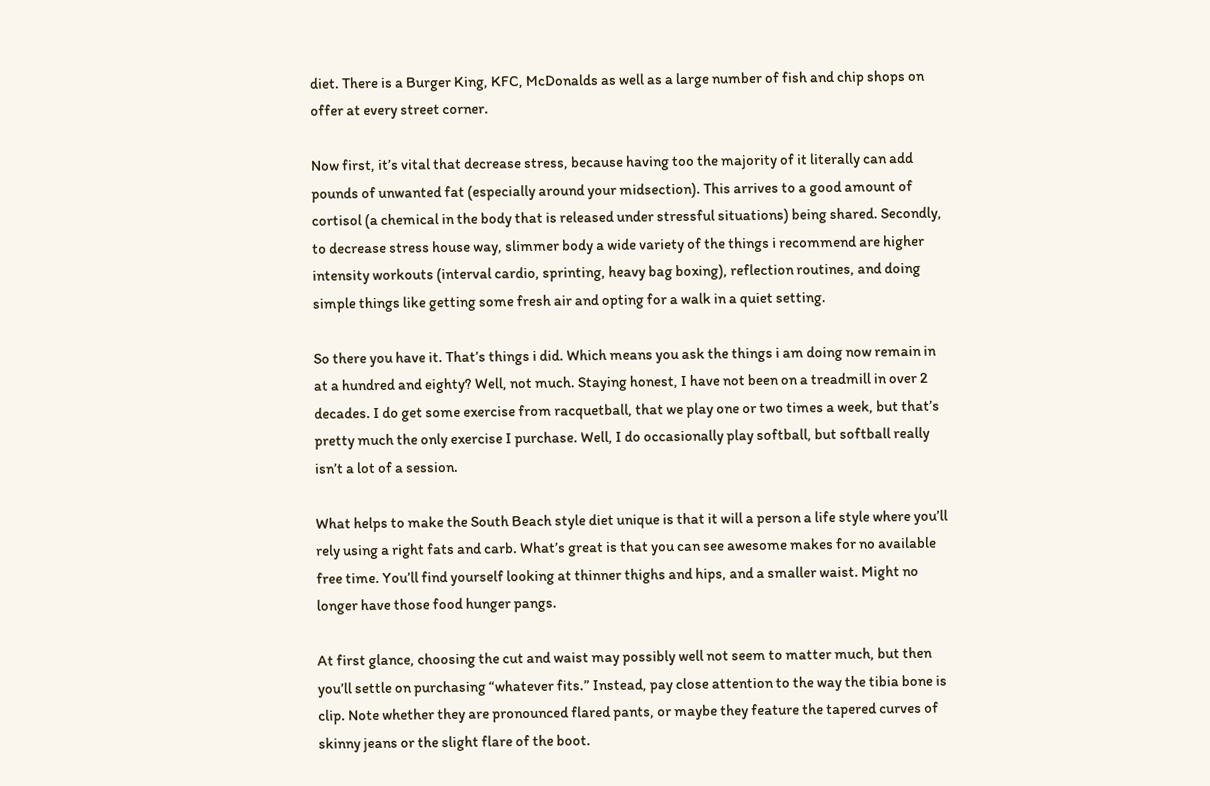diet. There is a Burger King, KFC, McDonalds as well as a large number of fish and chip shops on offer at every street corner.

Now first, it’s vital that decrease stress, because having too the majority of it literally can add pounds of unwanted fat (especially around your midsection). This arrives to a good amount of cortisol (a chemical in the body that is released under stressful situations) being shared. Secondly, to decrease stress house way, slimmer body a wide variety of the things i recommend are higher intensity workouts (interval cardio, sprinting, heavy bag boxing), reflection routines, and doing simple things like getting some fresh air and opting for a walk in a quiet setting.

So there you have it. That’s things i did. Which means you ask the things i am doing now remain in at a hundred and eighty? Well, not much. Staying honest, I have not been on a treadmill in over 2 decades. I do get some exercise from racquetball, that we play one or two times a week, but that’s pretty much the only exercise I purchase. Well, I do occasionally play softball, but softball really isn’t a lot of a session.

What helps to make the South Beach style diet unique is that it will a person a life style where you’ll rely using a right fats and carb. What’s great is that you can see awesome makes for no available free time. You’ll find yourself looking at thinner thighs and hips, and a smaller waist. Might no longer have those food hunger pangs.

At first glance, choosing the cut and waist may possibly well not seem to matter much, but then you’ll settle on purchasing “whatever fits.” Instead, pay close attention to the way the tibia bone is clip. Note whether they are pronounced flared pants, or maybe they feature the tapered curves of skinny jeans or the slight flare of the boot.